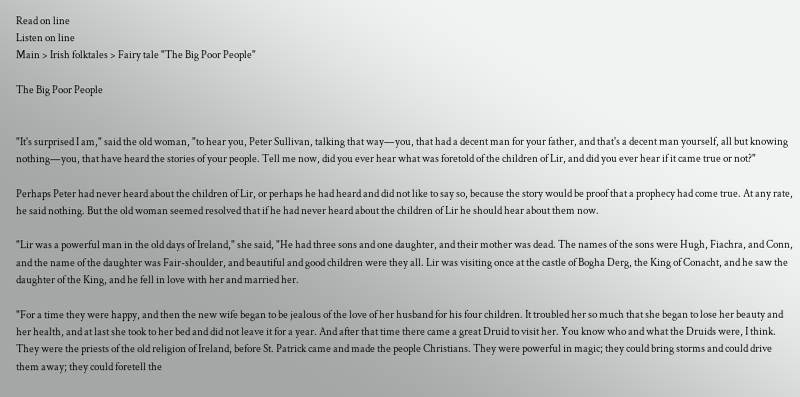Read on line
Listen on line
Main > Irish folktales > Fairy tale "The Big Poor People"

The Big Poor People


"It's surprised I am," said the old woman, "to hear you, Peter Sullivan, talking that way—you, that had a decent man for your father, and that's a decent man yourself, all but knowing nothing—you, that have heard the stories of your people. Tell me now, did you ever hear what was foretold of the children of Lir, and did you ever hear if it came true or not?"

Perhaps Peter had never heard about the children of Lir, or perhaps he had heard and did not like to say so, because the story would be proof that a prophecy had come true. At any rate, he said nothing. But the old woman seemed resolved that if he had never heard about the children of Lir he should hear about them now.

"Lir was a powerful man in the old days of Ireland," she said, "He had three sons and one daughter, and their mother was dead. The names of the sons were Hugh, Fiachra, and Conn, and the name of the daughter was Fair-shoulder, and beautiful and good children were they all. Lir was visiting once at the castle of Bogha Derg, the King of Conacht, and he saw the daughter of the King, and he fell in love with her and married her.

"For a time they were happy, and then the new wife began to be jealous of the love of her husband for his four children. It troubled her so much that she began to lose her beauty and her health, and at last she took to her bed and did not leave it for a year. And after that time there came a great Druid to visit her. You know who and what the Druids were, I think. They were the priests of the old religion of Ireland, before St. Patrick came and made the people Christians. They were powerful in magic; they could bring storms and could drive them away; they could foretell the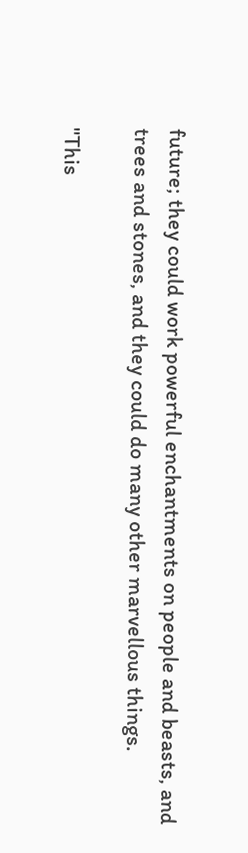future; they could work powerful enchantments on people and beasts, and trees and stones, and they could do many other marvellous things.

"This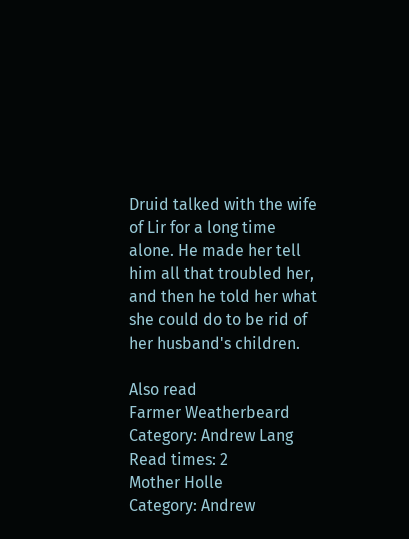Druid talked with the wife of Lir for a long time alone. He made her tell him all that troubled her, and then he told her what she could do to be rid of her husband's children.

Also read
Farmer Weatherbeard
Category: Andrew Lang
Read times: 2
Mother Holle
Category: Andrew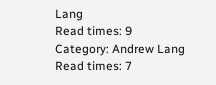Lang
Read times: 9
Category: Andrew Lang
Read times: 7